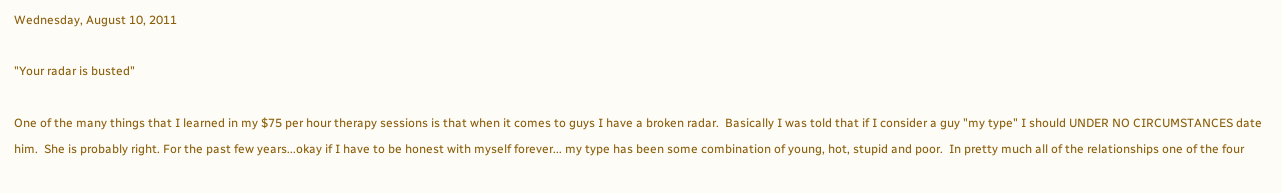Wednesday, August 10, 2011

"Your radar is busted"

One of the many things that I learned in my $75 per hour therapy sessions is that when it comes to guys I have a broken radar.  Basically I was told that if I consider a guy "my type" I should UNDER NO CIRCUMSTANCES date him.  She is probably right. For the past few years...okay if I have to be honest with myself forever... my type has been some combination of young, hot, stupid and poor.  In pretty much all of the relationships one of the four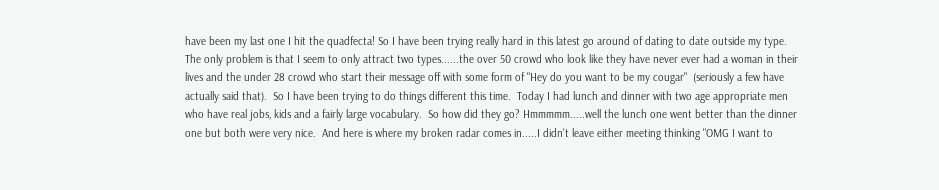have been my last one I hit the quadfecta! So I have been trying really hard in this latest go around of dating to date outside my type.  The only problem is that I seem to only attract two types......the over 50 crowd who look like they have never ever had a woman in their lives and the under 28 crowd who start their message off with some form of "Hey do you want to be my cougar"  (seriously a few have actually said that).  So I have been trying to do things different this time.  Today I had lunch and dinner with two age appropriate men who have real jobs, kids and a fairly large vocabulary.  So how did they go? Hmmmmm.....well the lunch one went better than the dinner one but both were very nice.  And here is where my broken radar comes in.....I didn't leave either meeting thinking "OMG I want to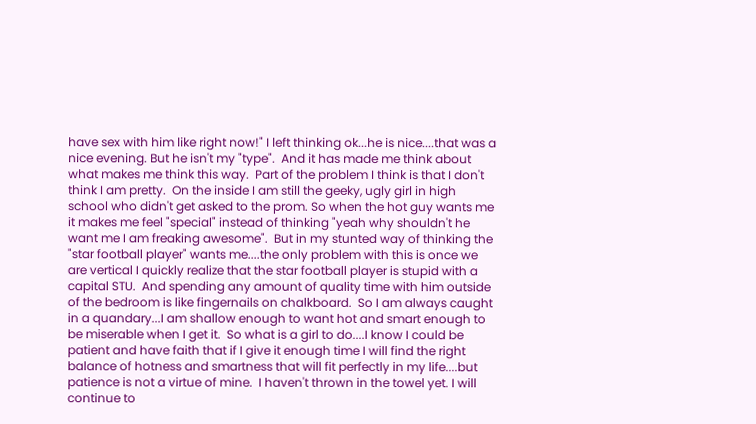have sex with him like right now!" I left thinking ok...he is nice....that was a nice evening. But he isn't my "type".  And it has made me think about what makes me think this way.  Part of the problem I think is that I don't think I am pretty.  On the inside I am still the geeky, ugly girl in high school who didn't get asked to the prom. So when the hot guy wants me it makes me feel "special" instead of thinking "yeah why shouldn't he want me I am freaking awesome".  But in my stunted way of thinking the "star football player" wants me....the only problem with this is once we are vertical I quickly realize that the star football player is stupid with a capital STU.  And spending any amount of quality time with him outside of the bedroom is like fingernails on chalkboard.  So I am always caught in a quandary...I am shallow enough to want hot and smart enough to be miserable when I get it.  So what is a girl to do....I know I could be patient and have faith that if I give it enough time I will find the right balance of hotness and smartness that will fit perfectly in my life....but patience is not a virtue of mine.  I haven't thrown in the towel yet. I will continue to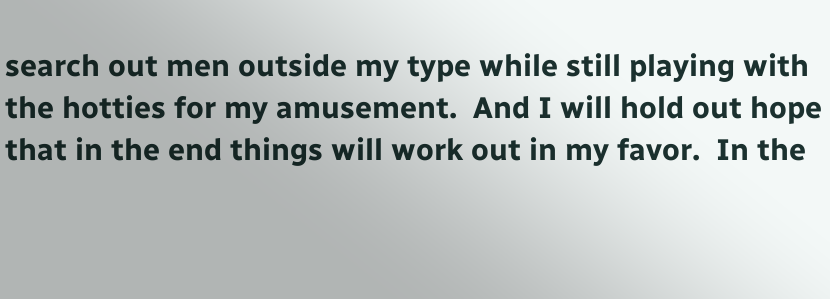search out men outside my type while still playing with the hotties for my amusement.  And I will hold out hope that in the end things will work out in my favor.  In the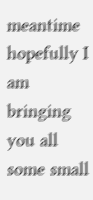meantime hopefully I am bringing you all some small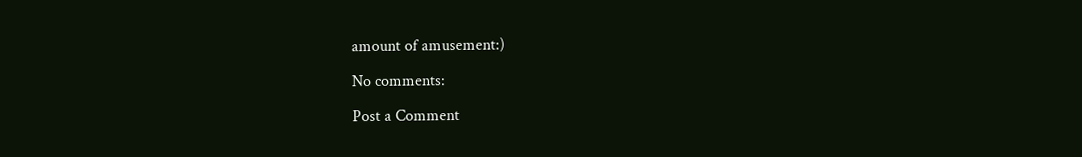amount of amusement:)

No comments:

Post a Comment